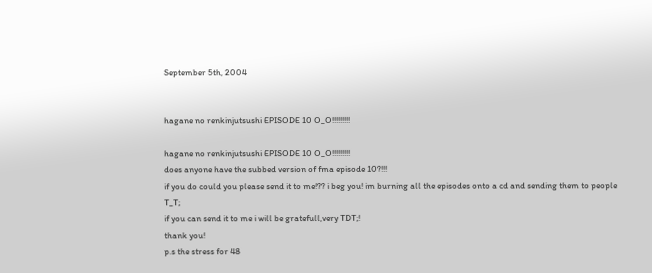September 5th, 2004


hagane no renkinjutsushi EPISODE 10 O_O!!!!!!!!!

hagane no renkinjutsushi EPISODE 10 O_O!!!!!!!!!
does anyone have the subbed version of fma episode 10?!!!
if you do could you please send it to me!?? i beg you! im burning all the episodes onto a cd and sending them to people T_T;
if you can send it to me i will be gratefull,very TDT;!
thank you!
p.s the stress for 48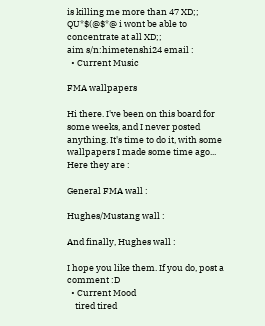is killing me more than 47 XD;;
QU*$(@$*@ i wont be able to concentrate at all XD;;
aim s/n:himetenshi24 email :
  • Current Music

FMA wallpapers

Hi there. I've been on this board for some weeks, and I never posted anything. It's time to do it, with some wallpapers I made some time ago... Here they are :

General FMA wall :

Hughes/Mustang wall :

And finally, Hughes wall :

I hope you like them. If you do, post a comment :D
  • Current Mood
    tired tired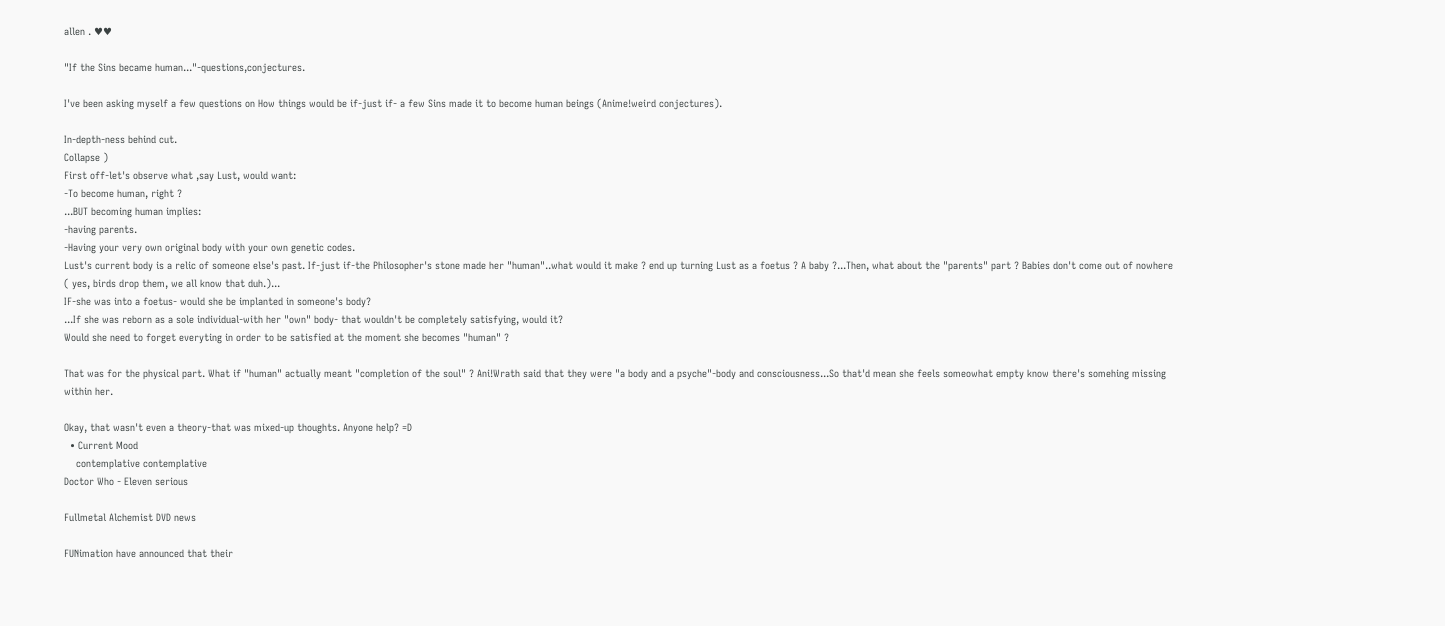allen . ♥♥

"If the Sins became human..."-questions,conjectures.

I've been asking myself a few questions on How things would be if-just if- a few Sins made it to become human beings (Anime!weird conjectures).

In-depth-ness behind cut.
Collapse )
First off-let's observe what ,say Lust, would want:
-To become human, right ?
...BUT becoming human implies:
-having parents.
-Having your very own original body with your own genetic codes.
Lust's current body is a relic of someone else's past. If-just if-the Philosopher's stone made her "human"..what would it make ? end up turning Lust as a foetus ? A baby ?...Then, what about the "parents" part ? Babies don't come out of nowhere
( yes, birds drop them, we all know that duh.)...
IF-she was into a foetus- would she be implanted in someone's body?
...If she was reborn as a sole individual-with her "own" body- that wouldn't be completely satisfying, would it?
Would she need to forget everyting in order to be satisfied at the moment she becomes "human" ?

That was for the physical part. What if "human" actually meant "completion of the soul" ? Ani!Wrath said that they were "a body and a psyche"-body and consciousness...So that'd mean she feels someowhat empty know there's somehing missing within her.

Okay, that wasn't even a theory-that was mixed-up thoughts. Anyone help? =D
  • Current Mood
    contemplative contemplative
Doctor Who - Eleven serious

Fullmetal Alchemist DVD news

FUNimation have announced that their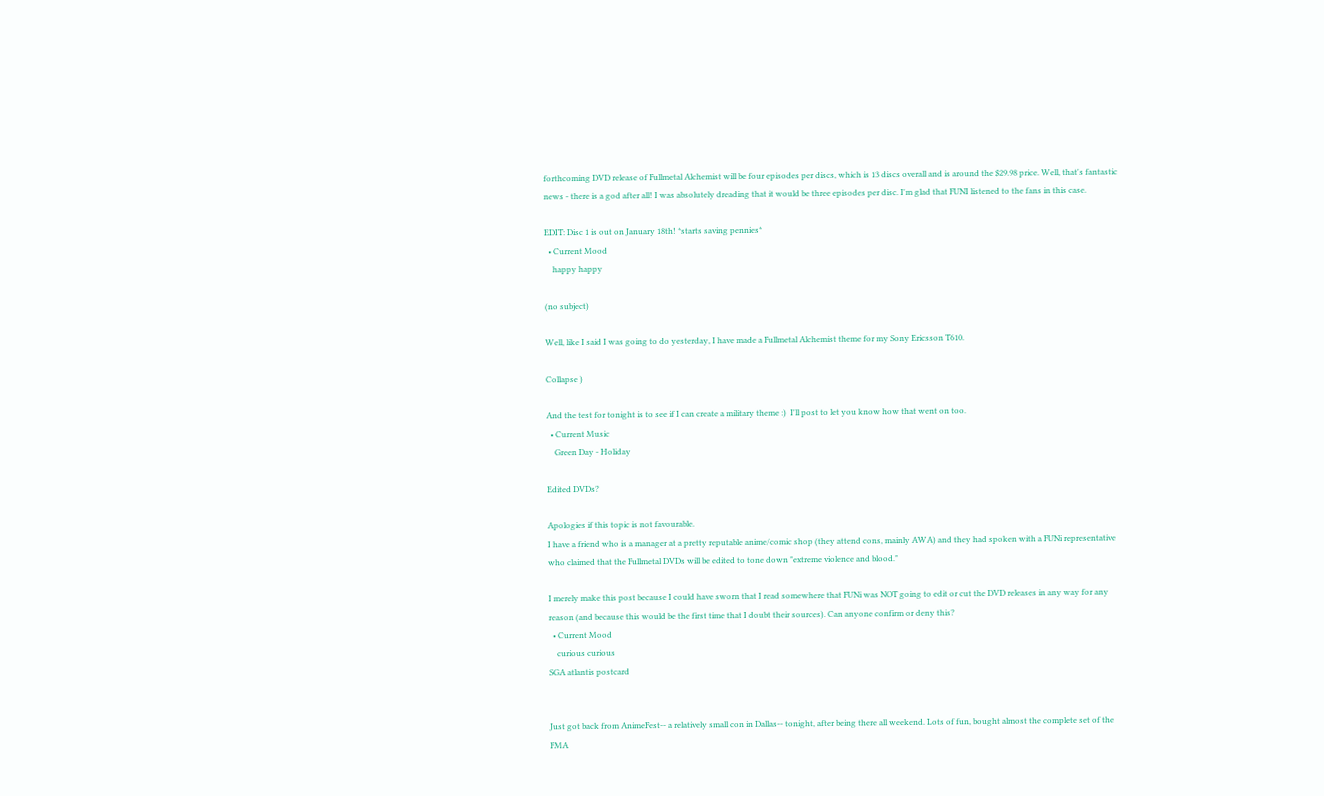forthcoming DVD release of Fullmetal Alchemist will be four episodes per discs, which is 13 discs overall and is around the $29.98 price. Well, that's fantastic news - there is a god after all! I was absolutely dreading that it would be three episodes per disc. I'm glad that FUNI listened to the fans in this case.

EDIT: Disc 1 is out on January 18th! *starts saving pennies*
  • Current Mood
    happy happy

(no subject)

Well, like I said I was going to do yesterday, I have made a Fullmetal Alchemist theme for my Sony Ericsson T610.

Collapse )

And the test for tonight is to see if I can create a military theme :)  I'll post to let you know how that went on too.
  • Current Music
    Green Day - Holiday

Edited DVDs?

Apologies if this topic is not favourable.
I have a friend who is a manager at a pretty reputable anime/comic shop (they attend cons, mainly AWA) and they had spoken with a FUNi representative who claimed that the Fullmetal DVDs will be edited to tone down "extreme violence and blood."

I merely make this post because I could have sworn that I read somewhere that FUNi was NOT going to edit or cut the DVD releases in any way for any reason (and because this would be the first time that I doubt their sources). Can anyone confirm or deny this?
  • Current Mood
    curious curious
SGA atlantis postcard


Just got back from AnimeFest-- a relatively small con in Dallas-- tonight, after being there all weekend. Lots of fun, bought almost the complete set of the FMA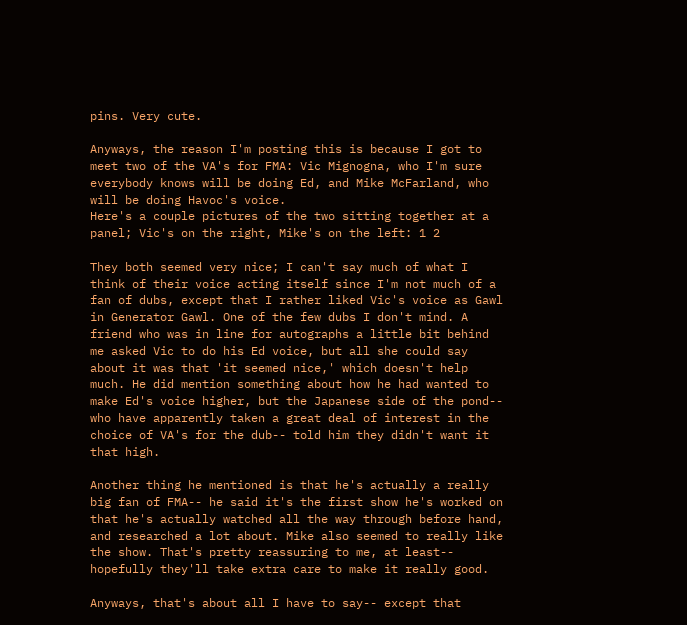pins. Very cute.

Anyways, the reason I'm posting this is because I got to meet two of the VA's for FMA: Vic Mignogna, who I'm sure everybody knows will be doing Ed, and Mike McFarland, who will be doing Havoc's voice.
Here's a couple pictures of the two sitting together at a panel; Vic's on the right, Mike's on the left: 1 2

They both seemed very nice; I can't say much of what I think of their voice acting itself since I'm not much of a fan of dubs, except that I rather liked Vic's voice as Gawl in Generator Gawl. One of the few dubs I don't mind. A friend who was in line for autographs a little bit behind me asked Vic to do his Ed voice, but all she could say about it was that 'it seemed nice,' which doesn't help much. He did mention something about how he had wanted to make Ed's voice higher, but the Japanese side of the pond-- who have apparently taken a great deal of interest in the choice of VA's for the dub-- told him they didn't want it that high.

Another thing he mentioned is that he's actually a really big fan of FMA-- he said it's the first show he's worked on that he's actually watched all the way through before hand, and researched a lot about. Mike also seemed to really like the show. That's pretty reassuring to me, at least-- hopefully they'll take extra care to make it really good.

Anyways, that's about all I have to say-- except that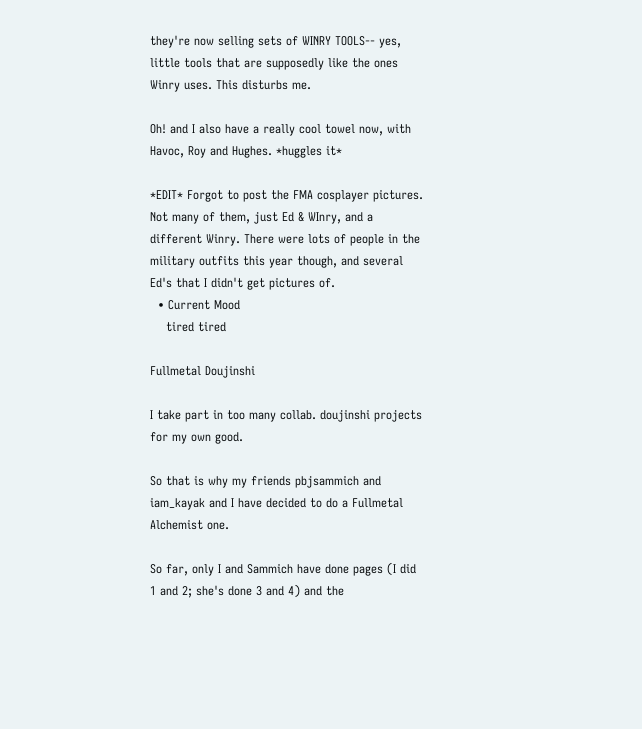they're now selling sets of WINRY TOOLS-- yes, little tools that are supposedly like the ones Winry uses. This disturbs me.

Oh! and I also have a really cool towel now, with Havoc, Roy and Hughes. *huggles it*

*EDIT* Forgot to post the FMA cosplayer pictures. Not many of them, just Ed & WInry, and a different Winry. There were lots of people in the military outfits this year though, and several Ed's that I didn't get pictures of.
  • Current Mood
    tired tired

Fullmetal Doujinshi

I take part in too many collab. doujinshi projects for my own good.

So that is why my friends pbjsammich and iam_kayak and I have decided to do a Fullmetal Alchemist one.

So far, only I and Sammich have done pages (I did 1 and 2; she's done 3 and 4) and the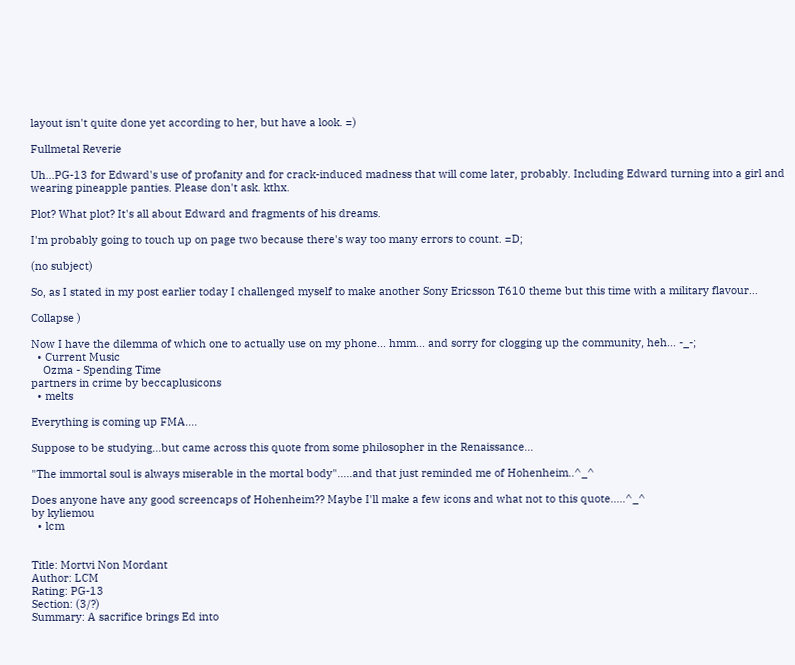layout isn't quite done yet according to her, but have a look. =)

Fullmetal Reverie

Uh...PG-13 for Edward's use of profanity and for crack-induced madness that will come later, probably. Including Edward turning into a girl and wearing pineapple panties. Please don't ask. kthx.

Plot? What plot? It's all about Edward and fragments of his dreams.

I'm probably going to touch up on page two because there's way too many errors to count. =D;

(no subject)

So, as I stated in my post earlier today I challenged myself to make another Sony Ericsson T610 theme but this time with a military flavour...

Collapse )

Now I have the dilemma of which one to actually use on my phone... hmm... and sorry for clogging up the community, heh... -_-;
  • Current Music
    Ozma - Spending Time
partners in crime by beccaplusicons
  • melts

Everything is coming up FMA....

Suppose to be studying...but came across this quote from some philosopher in the Renaissance...

"The immortal soul is always miserable in the mortal body".....and that just reminded me of Hohenheim..^_^

Does anyone have any good screencaps of Hohenheim?? Maybe I'll make a few icons and what not to this quote.....^_^
by kyliemou
  • lcm


Title: Mortvi Non Mordant
Author: LCM
Rating: PG-13
Section: (3/?)
Summary: A sacrifice brings Ed into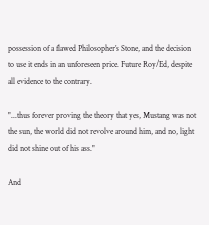possession of a flawed Philosopher’s Stone, and the decision to use it ends in an unforeseen price. Future Roy/Ed, despite all evidence to the contrary.

"...thus forever proving the theory that yes, Mustang was not the sun, the world did not revolve around him, and no, light did not shine out of his ass."

And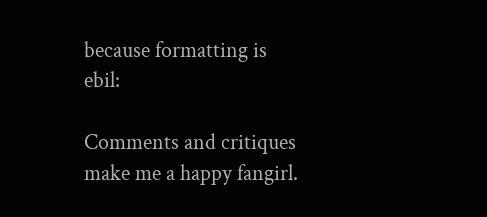because formatting is ebil:

Comments and critiques make me a happy fangirl.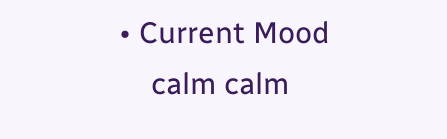• Current Mood
    calm calm